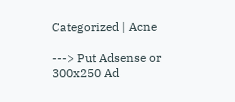Categorized | Acne

---> Put Adsense or 300x250 Ad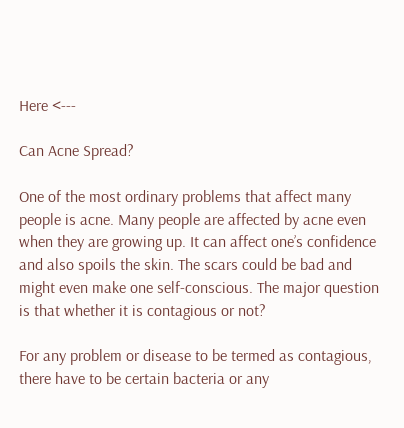Here <---

Can Acne Spread?

One of the most ordinary problems that affect many people is acne. Many people are affected by acne even when they are growing up. It can affect one’s confidence and also spoils the skin. The scars could be bad and might even make one self-conscious. The major question is that whether it is contagious or not?

For any problem or disease to be termed as contagious, there have to be certain bacteria or any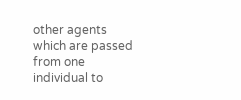other agents which are passed from one individual to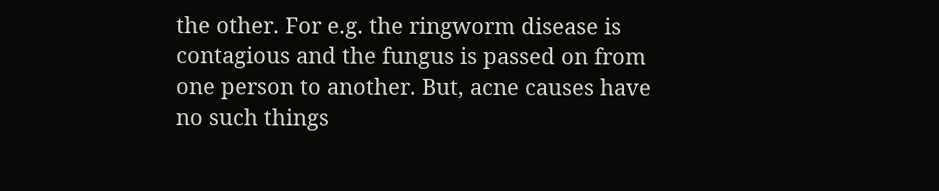the other. For e.g. the ringworm disease is contagious and the fungus is passed on from one person to another. But, acne causes have no such things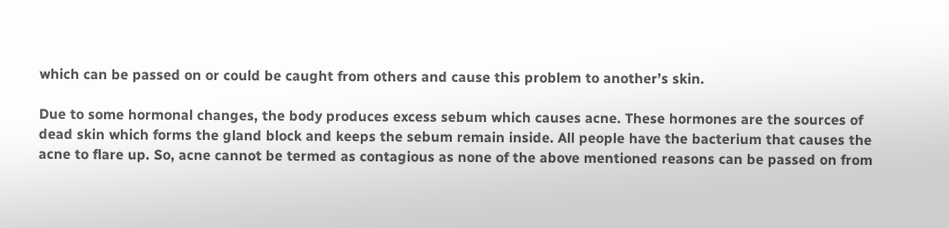which can be passed on or could be caught from others and cause this problem to another’s skin.

Due to some hormonal changes, the body produces excess sebum which causes acne. These hormones are the sources of dead skin which forms the gland block and keeps the sebum remain inside. All people have the bacterium that causes the acne to flare up. So, acne cannot be termed as contagious as none of the above mentioned reasons can be passed on from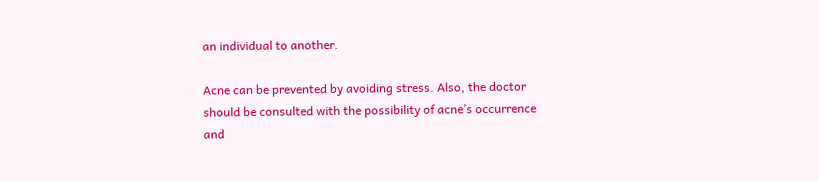an individual to another.

Acne can be prevented by avoiding stress. Also, the doctor should be consulted with the possibility of acne’s occurrence and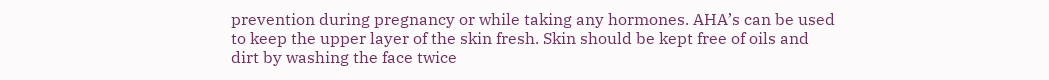prevention during pregnancy or while taking any hormones. AHA’s can be used to keep the upper layer of the skin fresh. Skin should be kept free of oils and dirt by washing the face twice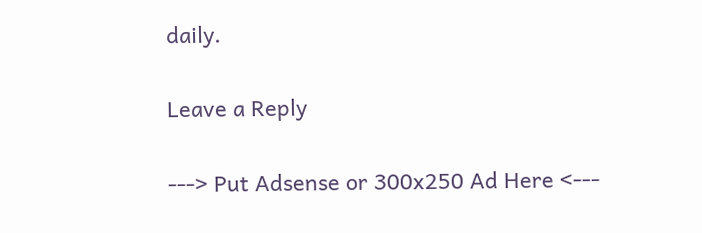daily.

Leave a Reply

---> Put Adsense or 300x250 Ad Here <---